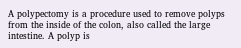A polypectomy is a procedure used to remove polyps from the inside of the colon, also called the large intestine. A polyp is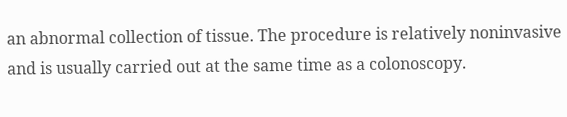an abnormal collection of tissue. The procedure is relatively noninvasive and is usually carried out at the same time as a colonoscopy.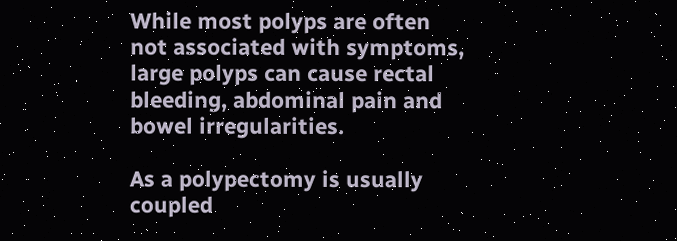While most polyps are often not associated with symptoms, large polyps can cause rectal bleeding, abdominal pain and bowel irregularities.

As a polypectomy is usually coupled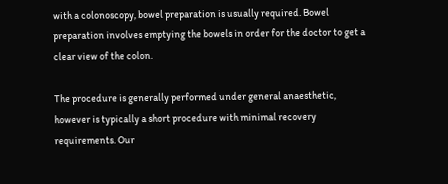with a colonoscopy, bowel preparation is usually required. Bowel preparation involves emptying the bowels in order for the doctor to get a clear view of the colon.

The procedure is generally performed under general anaesthetic, however is typically a short procedure with minimal recovery requirements. Our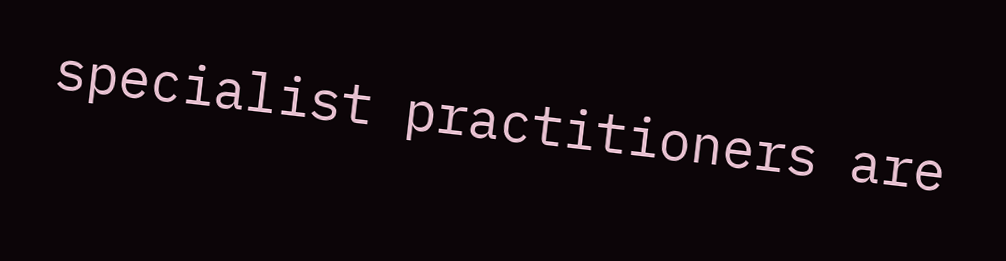specialist practitioners are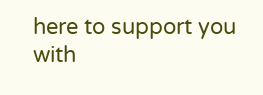here to support you with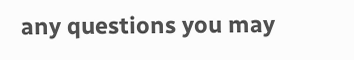any questions you may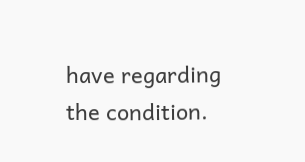have regarding the condition.